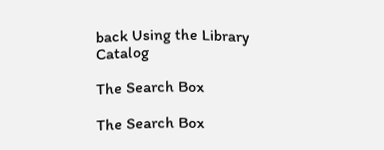back Using the Library Catalog

The Search Box

The Search Box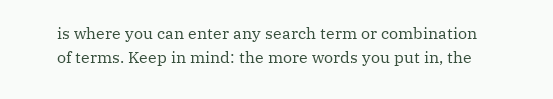is where you can enter any search term or combination of terms. Keep in mind: the more words you put in, the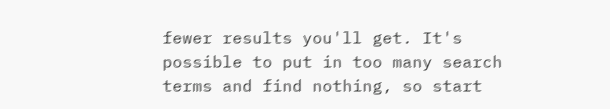fewer results you'll get. It's possible to put in too many search terms and find nothing, so start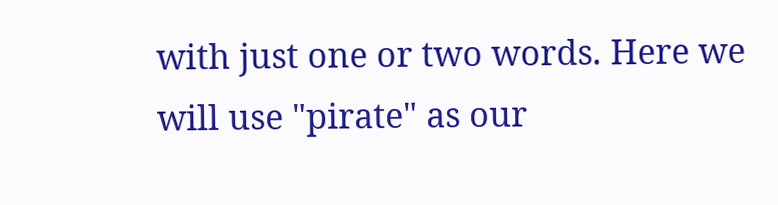with just one or two words. Here we will use "pirate" as our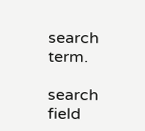search term.

search field